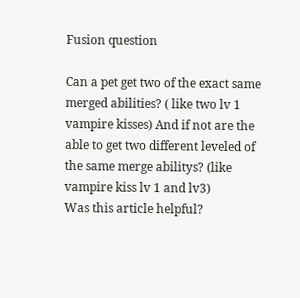Fusion question

Can a pet get two of the exact same merged abilities? ( like two lv 1 vampire kisses) And if not are the able to get two different leveled of the same merge abilitys? (like vampire kiss lv 1 and lv3)
Was this article helpful?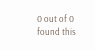0 out of 0 found this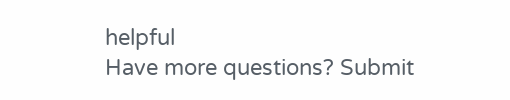helpful
Have more questions? Submit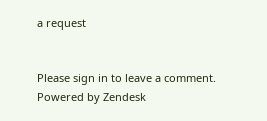a request


Please sign in to leave a comment.
Powered by Zendesk